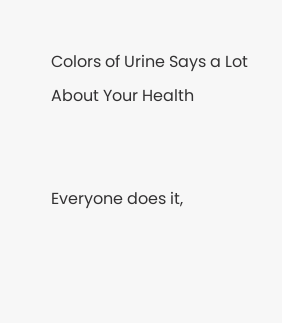Colors of Urine Says a Lot About Your Health


Everyone does it,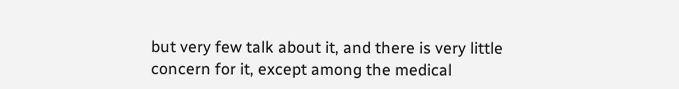but very few talk about it, and there is very little concern for it, except among the medical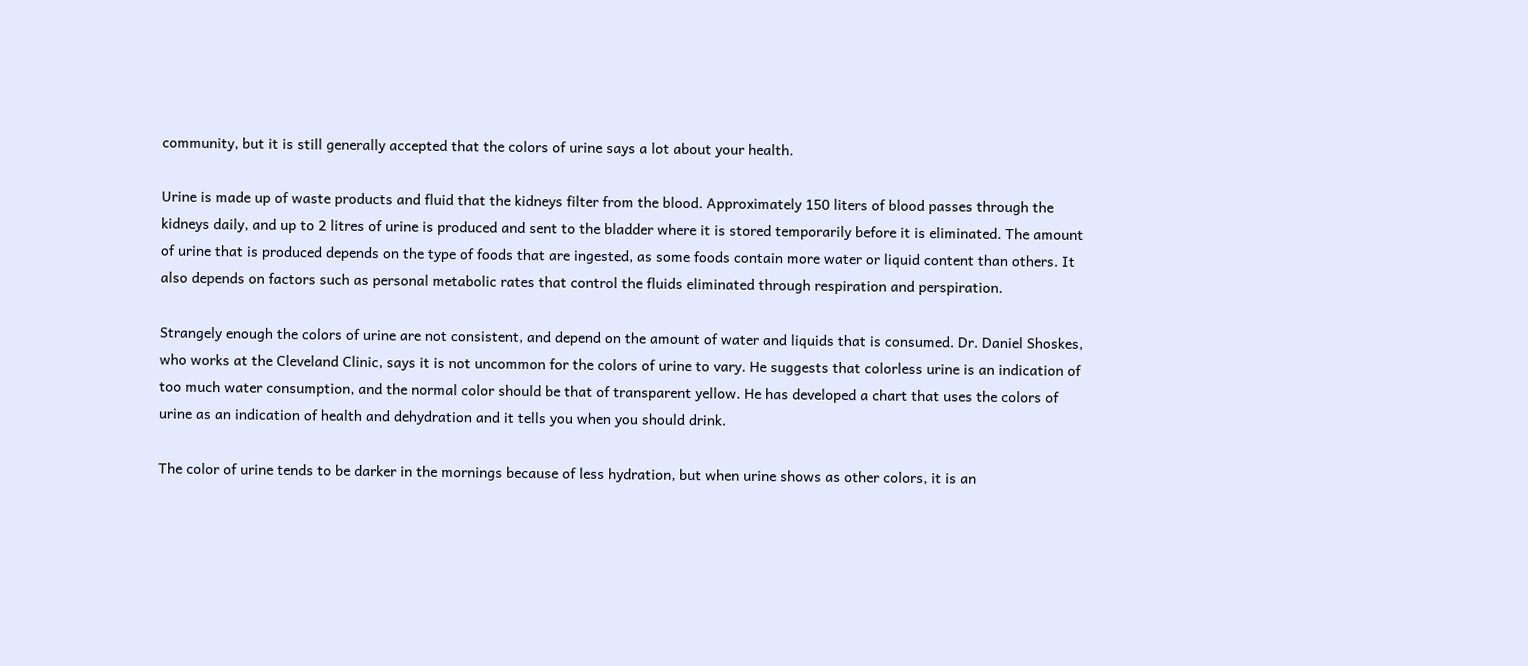community, but it is still generally accepted that the colors of urine says a lot about your health.

Urine is made up of waste products and fluid that the kidneys filter from the blood. Approximately 150 liters of blood passes through the kidneys daily, and up to 2 litres of urine is produced and sent to the bladder where it is stored temporarily before it is eliminated. The amount of urine that is produced depends on the type of foods that are ingested, as some foods contain more water or liquid content than others. It also depends on factors such as personal metabolic rates that control the fluids eliminated through respiration and perspiration.

Strangely enough the colors of urine are not consistent, and depend on the amount of water and liquids that is consumed. Dr. Daniel Shoskes, who works at the Cleveland Clinic, says it is not uncommon for the colors of urine to vary. He suggests that colorless urine is an indication of too much water consumption, and the normal color should be that of transparent yellow. He has developed a chart that uses the colors of urine as an indication of health and dehydration and it tells you when you should drink.

The color of urine tends to be darker in the mornings because of less hydration, but when urine shows as other colors, it is an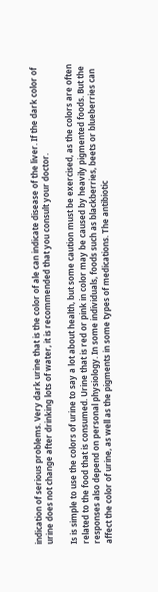indication of serious problems. Very dark urine that is the color of ale can indicate disease of the liver. If the dark color of urine does not change after drinking lots of water, it is recommended that you consult your doctor.

Is is simple to use the colors of urine to say a lot about health, but some caution must be exercised, as the colors are often related to the food that is consumed. Urine that is red or pink in color may be caused by heavily pigmented foods. But the responses also depend on personal physiology. In some individuals, foods such as blackberries, beets or blueberries can affect the color of urine, as well as the pigments in some types of medications. The antibiotic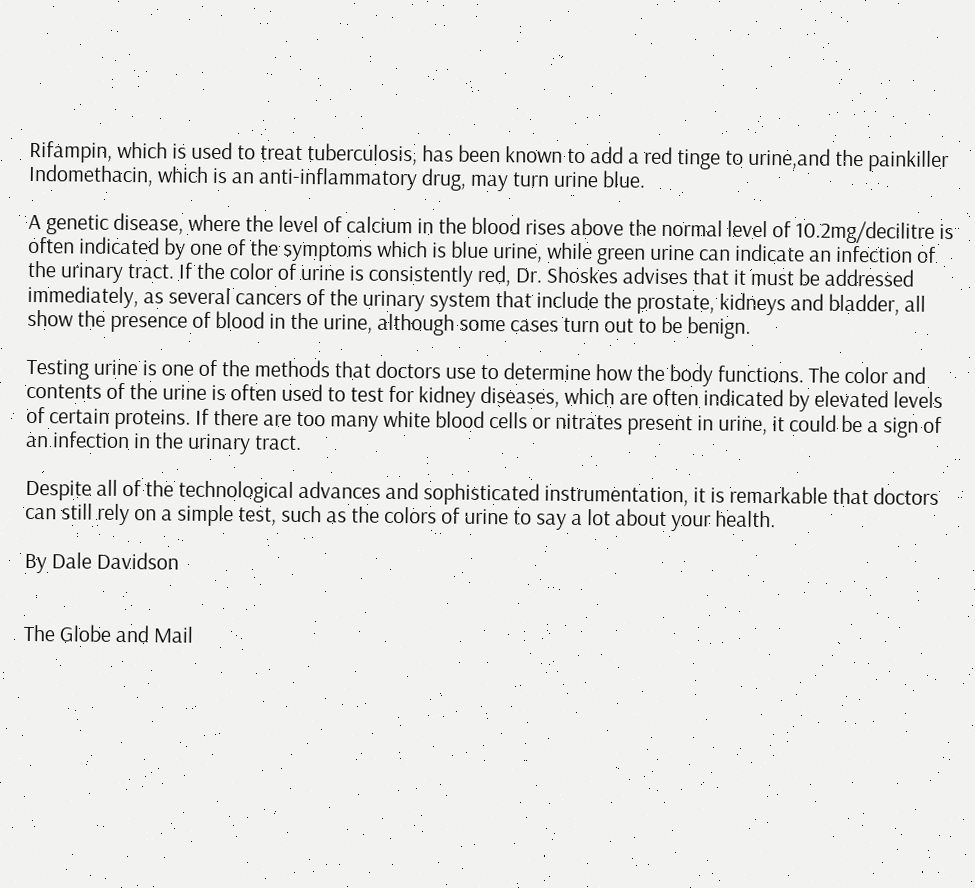Rifampin, which is used to treat tuberculosis, has been known to add a red tinge to urine,and the painkiller Indomethacin, which is an anti-inflammatory drug, may turn urine blue.

A genetic disease, where the level of calcium in the blood rises above the normal level of 10.2mg/decilitre is often indicated by one of the symptoms which is blue urine, while green urine can indicate an infection of the urinary tract. If the color of urine is consistently red, Dr. Shoskes advises that it must be addressed immediately, as several cancers of the urinary system that include the prostate, kidneys and bladder, all show the presence of blood in the urine, although some cases turn out to be benign.

Testing urine is one of the methods that doctors use to determine how the body functions. The color and contents of the urine is often used to test for kidney diseases, which are often indicated by elevated levels of certain proteins. If there are too many white blood cells or nitrates present in urine, it could be a sign of an infection in the urinary tract.

Despite all of the technological advances and sophisticated instrumentation, it is remarkable that doctors can still rely on a simple test, such as the colors of urine to say a lot about your health.

By Dale Davidson


The Globe and Mail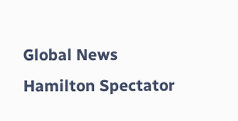Global News
Hamilton Spectator